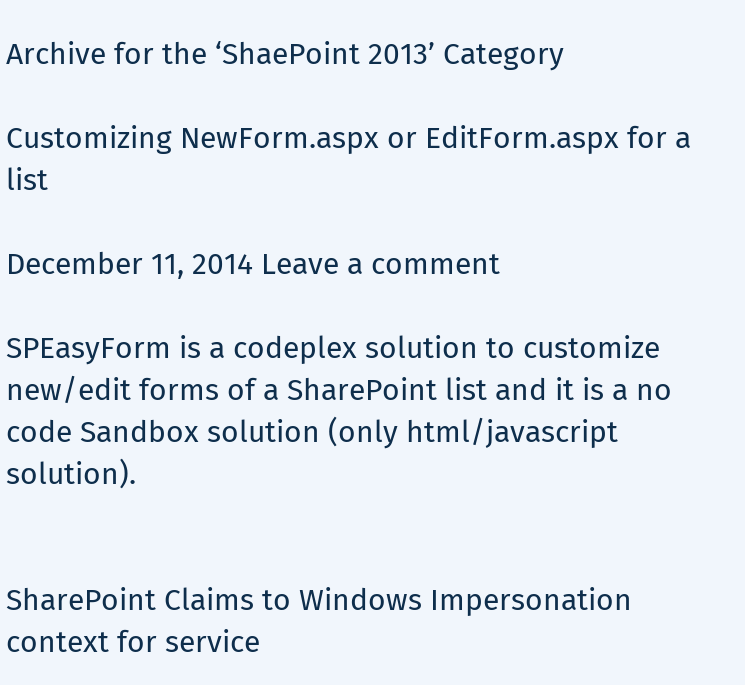Archive for the ‘ShaePoint 2013’ Category

Customizing NewForm.aspx or EditForm.aspx for a list

December 11, 2014 Leave a comment

SPEasyForm is a codeplex solution to customize new/edit forms of a SharePoint list and it is a no code Sandbox solution (only html/javascript solution).


SharePoint Claims to Windows Impersonation context for service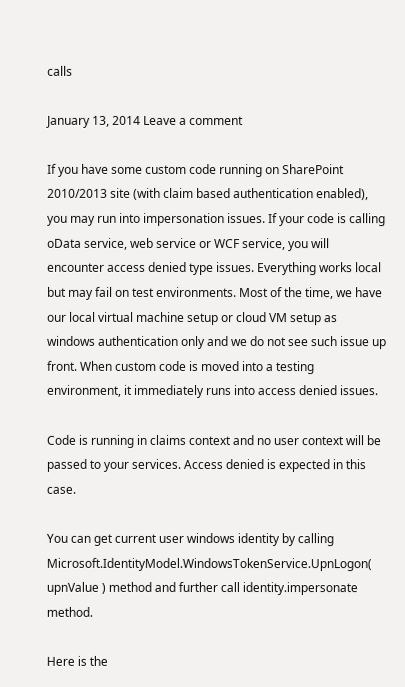calls

January 13, 2014 Leave a comment

If you have some custom code running on SharePoint 2010/2013 site (with claim based authentication enabled), you may run into impersonation issues. If your code is calling oData service, web service or WCF service, you will encounter access denied type issues. Everything works local but may fail on test environments. Most of the time, we have our local virtual machine setup or cloud VM setup as windows authentication only and we do not see such issue up front. When custom code is moved into a testing environment, it immediately runs into access denied issues.

Code is running in claims context and no user context will be passed to your services. Access denied is expected in this case.

You can get current user windows identity by calling  Microsoft.IdentityModel.WindowsTokenService.UpnLogon( upnValue ) method and further call identity.impersonate method.

Here is the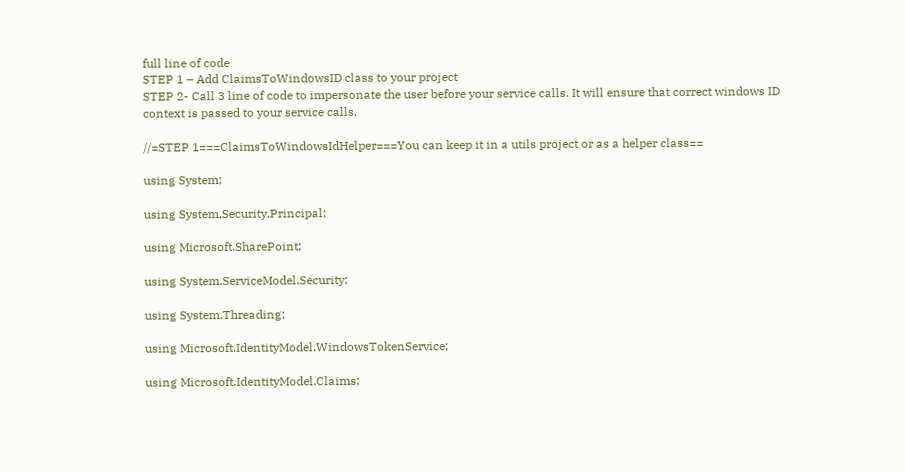full line of code
STEP 1 – Add ClaimsToWindowsID class to your project
STEP 2- Call 3 line of code to impersonate the user before your service calls. It will ensure that correct windows ID context is passed to your service calls.

//=STEP 1===ClaimsToWindowsIdHelper===You can keep it in a utils project or as a helper class==

using System;

using System.Security.Principal;

using Microsoft.SharePoint;

using System.ServiceModel.Security;

using System.Threading;

using Microsoft.IdentityModel.WindowsTokenService;

using Microsoft.IdentityModel.Claims;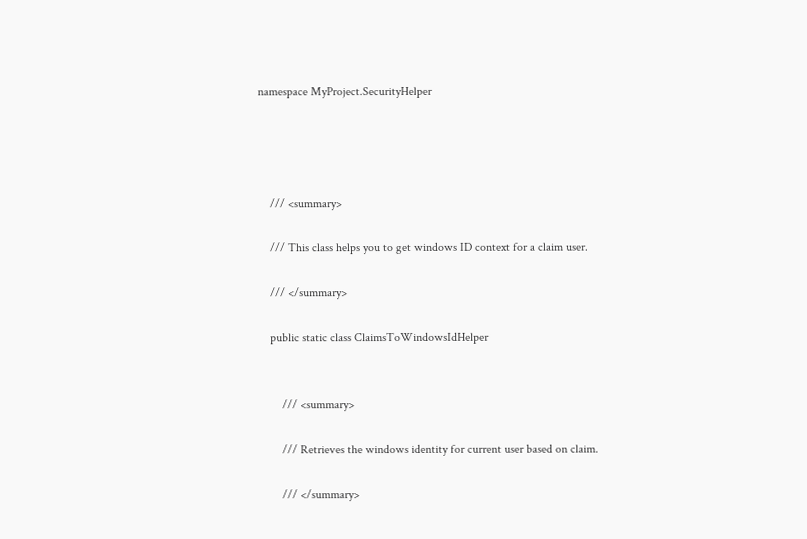namespace MyProject.SecurityHelper




    /// <summary>

    /// This class helps you to get windows ID context for a claim user.

    /// </summary>

    public static class ClaimsToWindowsIdHelper


        /// <summary>

        /// Retrieves the windows identity for current user based on claim.

        /// </summary>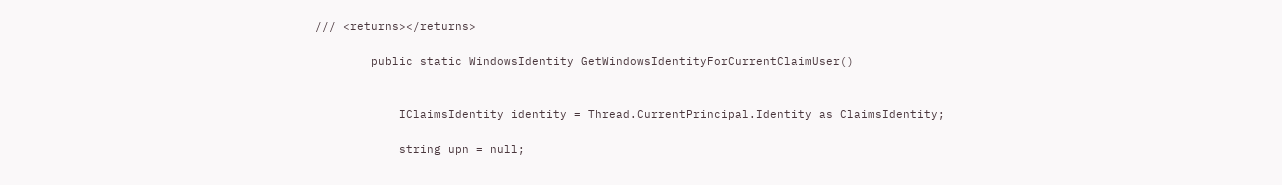/// <returns></returns>

        public static WindowsIdentity GetWindowsIdentityForCurrentClaimUser()


            IClaimsIdentity identity = Thread.CurrentPrincipal.Identity as ClaimsIdentity;

            string upn = null;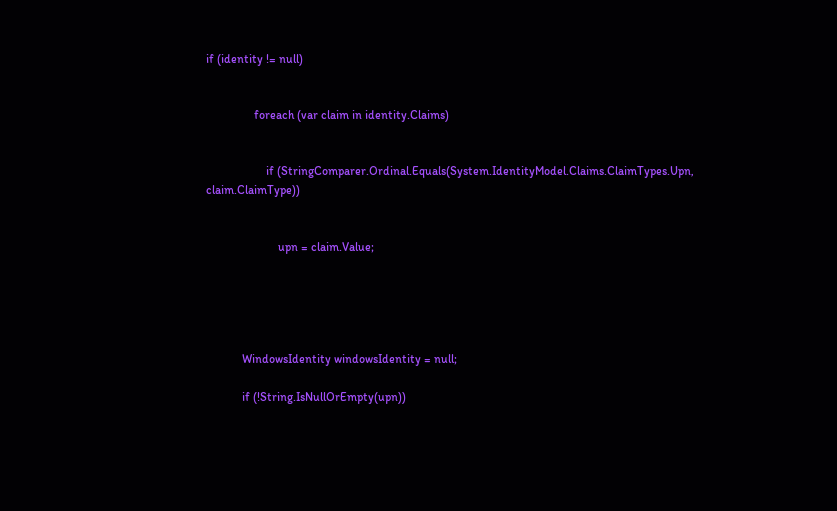if (identity != null)


                foreach (var claim in identity.Claims)


                    if (StringComparer.Ordinal.Equals(System.IdentityModel.Claims.ClaimTypes.Upn, claim.ClaimType))


                        upn = claim.Value;





            WindowsIdentity windowsIdentity = null;

            if (!String.IsNullOrEmpty(upn))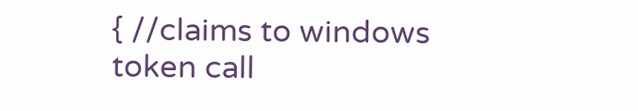{ //claims to windows token call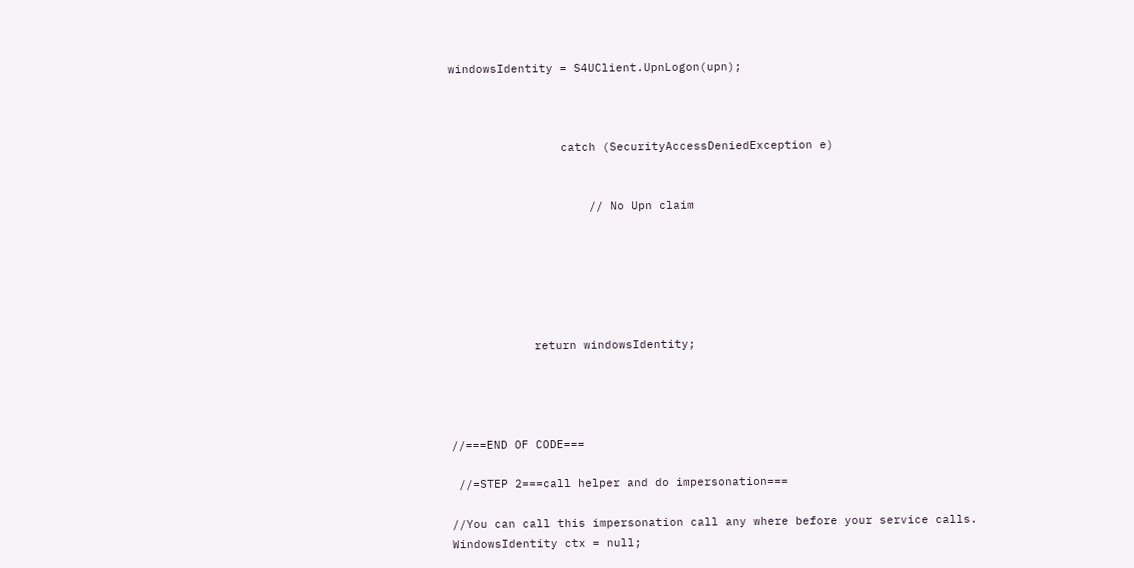windowsIdentity = S4UClient.UpnLogon(upn);



                catch (SecurityAccessDeniedException e)


                    // No Upn claim






            return windowsIdentity;




//===END OF CODE===

 //=STEP 2===call helper and do impersonation===

//You can call this impersonation call any where before your service calls.
WindowsIdentity ctx = null;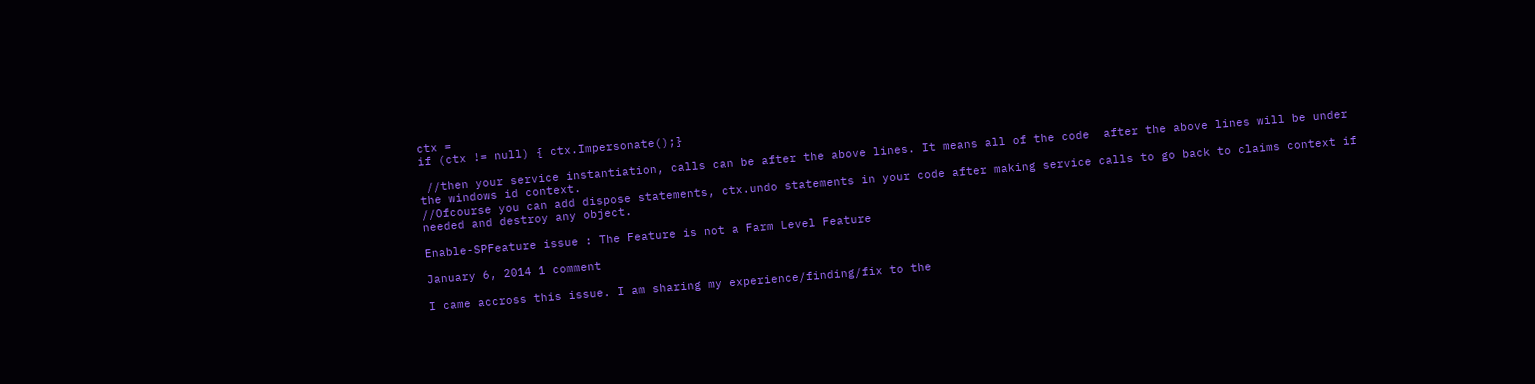ctx =
if (ctx != null) { ctx.Impersonate();}

 //then your service instantiation, calls can be after the above lines. It means all of the code  after the above lines will be under the windows id context.
//Ofcourse you can add dispose statements, ctx.undo statements in your code after making service calls to go back to claims context if needed and destroy any object.

Enable-SPFeature issue : The Feature is not a Farm Level Feature

January 6, 2014 1 comment

I came accross this issue. I am sharing my experience/finding/fix to the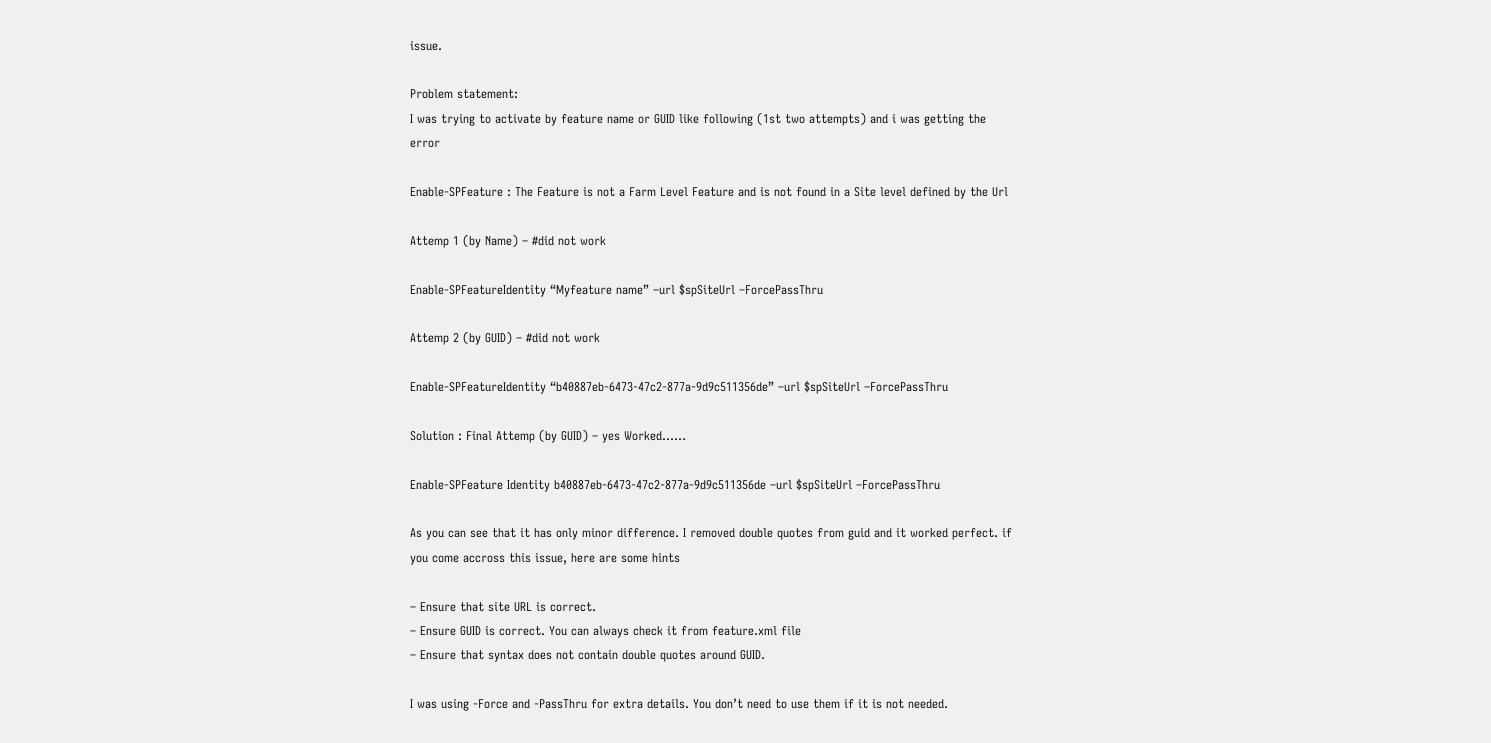issue.

Problem statement:
I was trying to activate by feature name or GUID like following (1st two attempts) and i was getting the error

Enable-SPFeature : The Feature is not a Farm Level Feature and is not found in a Site level defined by the Url

Attemp 1 (by Name) – #did not work

Enable-SPFeatureIdentity “Myfeature name” –url $spSiteUrl –ForcePassThru

Attemp 2 (by GUID) – #did not work

Enable-SPFeatureIdentity “b40887eb-6473-47c2-877a-9d9c511356de” –url $spSiteUrl –ForcePassThru

Solution : Final Attemp (by GUID) – yes Worked……

Enable-SPFeature Identity b40887eb-6473-47c2-877a-9d9c511356de –url $spSiteUrl –ForcePassThru

As you can see that it has only minor difference. I removed double quotes from guid and it worked perfect. if you come accross this issue, here are some hints

– Ensure that site URL is correct.
– Ensure GUID is correct. You can always check it from feature.xml file
– Ensure that syntax does not contain double quotes around GUID.

I was using -Force and -PassThru for extra details. You don’t need to use them if it is not needed.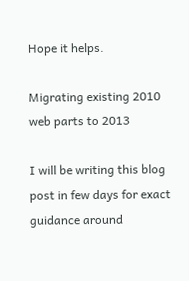Hope it helps.

Migrating existing 2010 web parts to 2013

I will be writing this blog post in few days for exact guidance around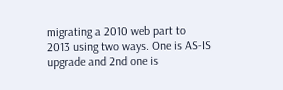migrating a 2010 web part to 2013 using two ways. One is AS-IS upgrade and 2nd one is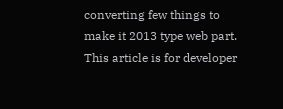converting few things to make it 2013 type web part. This article is for developer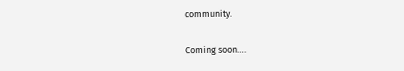community.

Coming soon….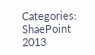Categories: ShaePoint 2013